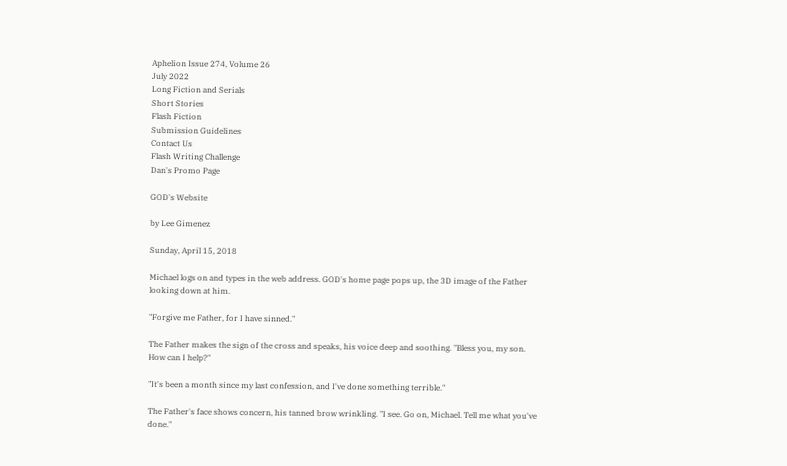Aphelion Issue 274, Volume 26
July 2022
Long Fiction and Serials
Short Stories
Flash Fiction
Submission Guidelines
Contact Us
Flash Writing Challenge
Dan's Promo Page

GOD's Website

by Lee Gimenez

Sunday, April 15, 2018

Michael logs on and types in the web address. GOD's home page pops up, the 3D image of the Father looking down at him.

"Forgive me Father, for I have sinned."

The Father makes the sign of the cross and speaks, his voice deep and soothing. "Bless you, my son. How can I help?"

"It's been a month since my last confession, and I've done something terrible."

The Father's face shows concern, his tanned brow wrinkling. "I see. Go on, Michael. Tell me what you've done."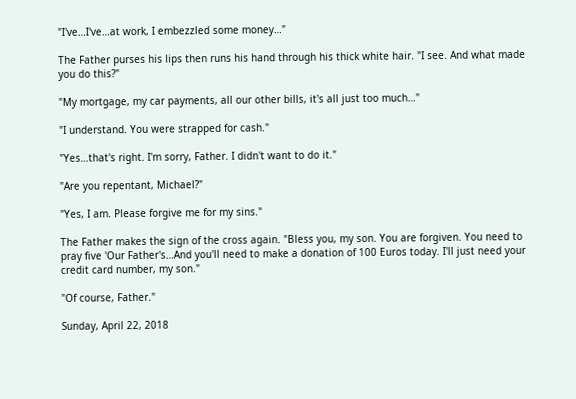"I've…I've…at work, I embezzled some money…"

The Father purses his lips then runs his hand through his thick white hair. "I see. And what made you do this?"

"My mortgage, my car payments, all our other bills, it's all just too much…"

"I understand. You were strapped for cash."

"Yes…that's right. I'm sorry, Father. I didn't want to do it."

"Are you repentant, Michael?"

"Yes, I am. Please forgive me for my sins."

The Father makes the sign of the cross again. "Bless you, my son. You are forgiven. You need to pray five 'Our Father's…And you'll need to make a donation of 100 Euros today. I'll just need your credit card number, my son."

"Of course, Father."

Sunday, April 22, 2018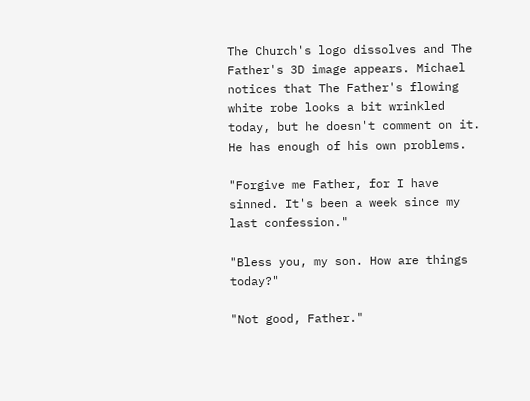The Church's logo dissolves and The Father's 3D image appears. Michael notices that The Father's flowing white robe looks a bit wrinkled today, but he doesn't comment on it. He has enough of his own problems.

"Forgive me Father, for I have sinned. It's been a week since my last confession."

"Bless you, my son. How are things today?"

"Not good, Father."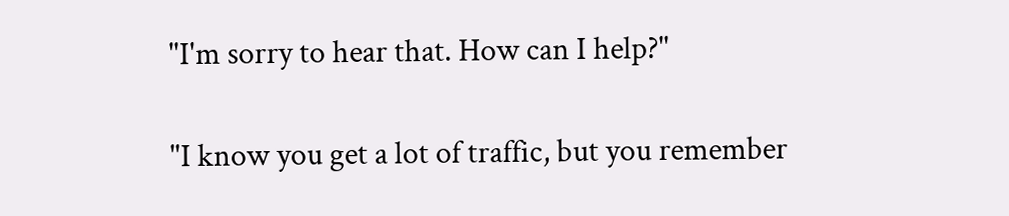"I'm sorry to hear that. How can I help?"

"I know you get a lot of traffic, but you remember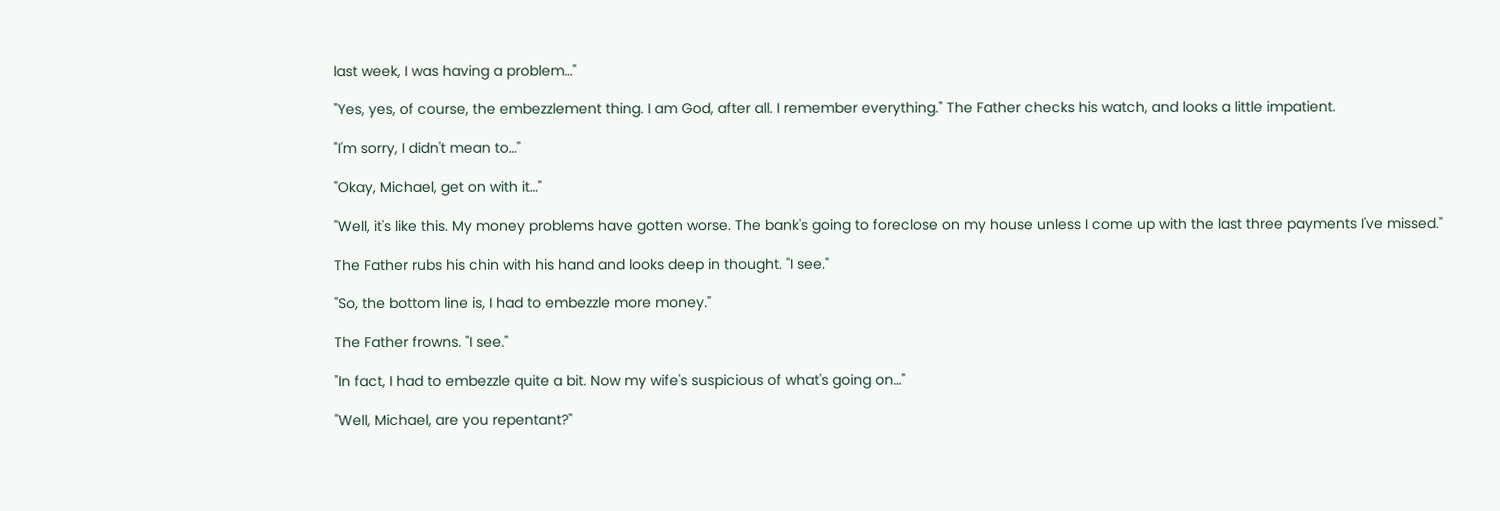last week, I was having a problem…"

"Yes, yes, of course, the embezzlement thing. I am God, after all. I remember everything." The Father checks his watch, and looks a little impatient.

"I'm sorry, I didn't mean to…"

"Okay, Michael, get on with it…"

"Well, it's like this. My money problems have gotten worse. The bank's going to foreclose on my house unless I come up with the last three payments I've missed."

The Father rubs his chin with his hand and looks deep in thought. "I see."

"So, the bottom line is, I had to embezzle more money."

The Father frowns. "I see."

"In fact, I had to embezzle quite a bit. Now my wife's suspicious of what's going on…"

"Well, Michael, are you repentant?"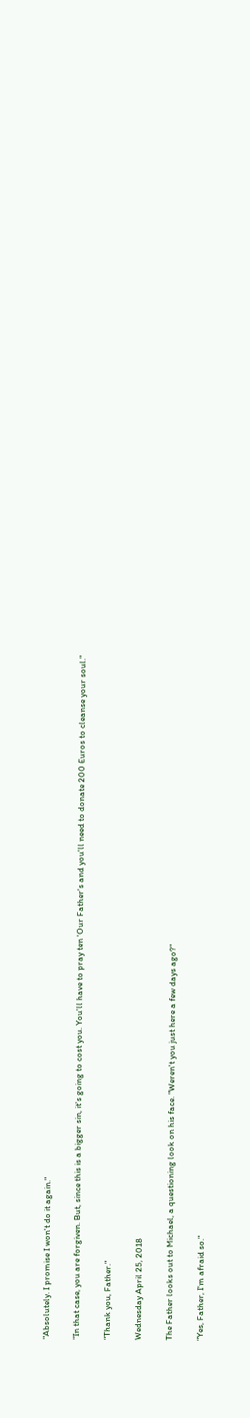"Absolutely. I promise I won't do it again."

"In that case, you are forgiven. But, since this is a bigger sin, it's going to cost you. You'll have to pray ten 'Our Father's and you'll need to donate 200 Euros to cleanse your soul."

"Thank you, Father."

Wednesday April 25, 2018

The Father looks out to Michael, a questioning look on his face. "Weren't you just here a few days ago?"

"Yes, Father, I'm afraid so."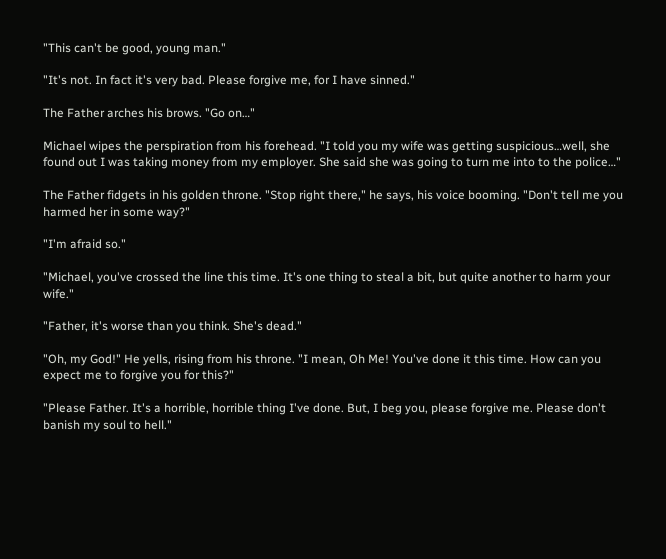"This can't be good, young man."

"It's not. In fact it's very bad. Please forgive me, for I have sinned."

The Father arches his brows. "Go on…"

Michael wipes the perspiration from his forehead. "I told you my wife was getting suspicious…well, she found out I was taking money from my employer. She said she was going to turn me into to the police…"

The Father fidgets in his golden throne. "Stop right there," he says, his voice booming. "Don't tell me you harmed her in some way?"

"I'm afraid so."

"Michael, you've crossed the line this time. It's one thing to steal a bit, but quite another to harm your wife."

"Father, it's worse than you think. She's dead."

"Oh, my God!" He yells, rising from his throne. "I mean, Oh Me! You've done it this time. How can you expect me to forgive you for this?"

"Please Father. It's a horrible, horrible thing I've done. But, I beg you, please forgive me. Please don't banish my soul to hell."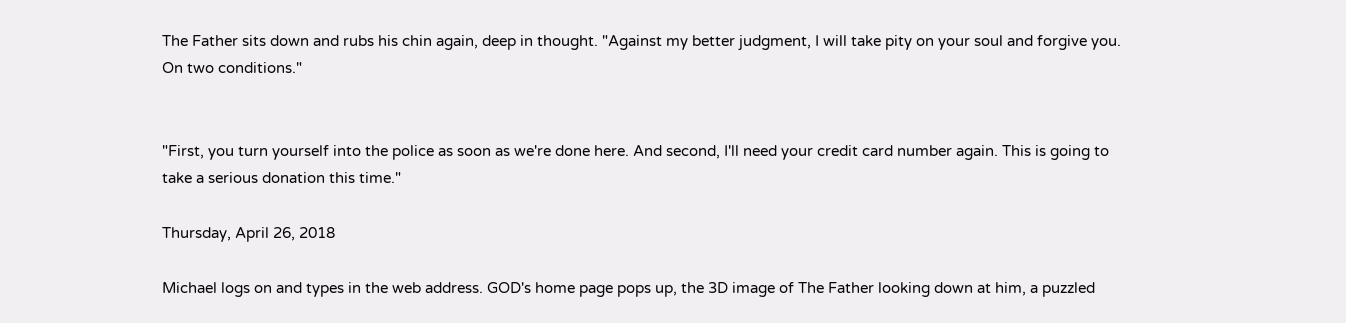The Father sits down and rubs his chin again, deep in thought. "Against my better judgment, I will take pity on your soul and forgive you. On two conditions."


"First, you turn yourself into the police as soon as we're done here. And second, I'll need your credit card number again. This is going to take a serious donation this time."

Thursday, April 26, 2018

Michael logs on and types in the web address. GOD's home page pops up, the 3D image of The Father looking down at him, a puzzled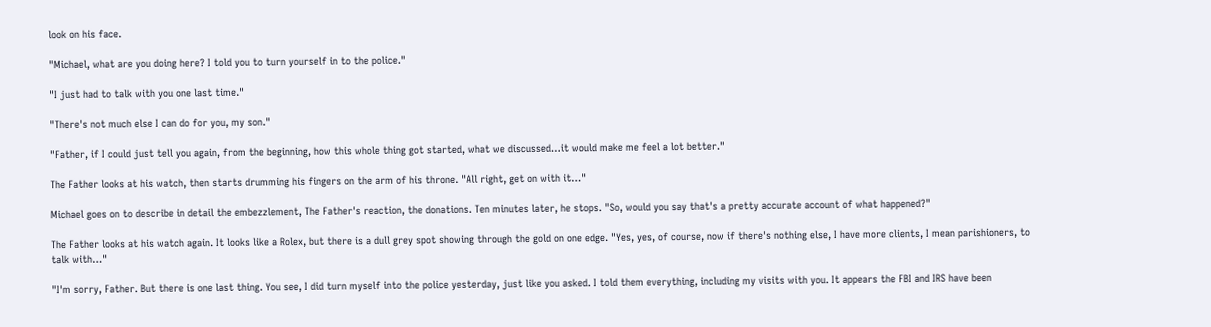look on his face.

"Michael, what are you doing here? I told you to turn yourself in to the police."

"I just had to talk with you one last time."

"There's not much else I can do for you, my son."

"Father, if I could just tell you again, from the beginning, how this whole thing got started, what we discussed…it would make me feel a lot better."

The Father looks at his watch, then starts drumming his fingers on the arm of his throne. "All right, get on with it…"

Michael goes on to describe in detail the embezzlement, The Father's reaction, the donations. Ten minutes later, he stops. "So, would you say that's a pretty accurate account of what happened?"

The Father looks at his watch again. It looks like a Rolex, but there is a dull grey spot showing through the gold on one edge. "Yes, yes, of course, now if there's nothing else, I have more clients, I mean parishioners, to talk with…"

"I'm sorry, Father. But there is one last thing. You see, I did turn myself into the police yesterday, just like you asked. I told them everything, including my visits with you. It appears the FBI and IRS have been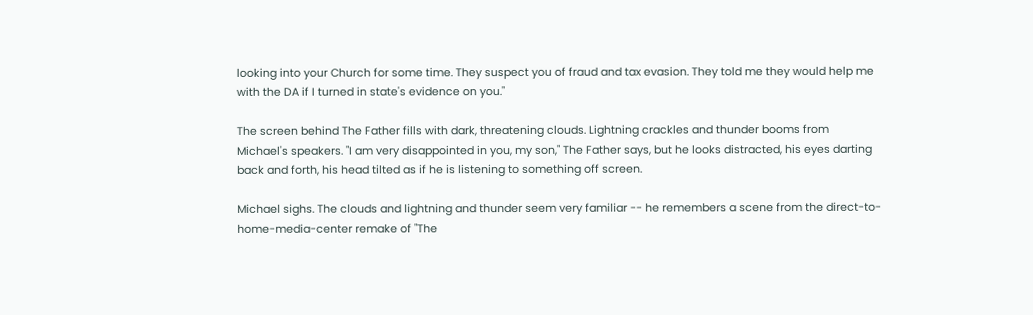looking into your Church for some time. They suspect you of fraud and tax evasion. They told me they would help me with the DA if I turned in state's evidence on you."

The screen behind The Father fills with dark, threatening clouds. Lightning crackles and thunder booms from Michael's speakers. "I am very disappointed in you, my son," The Father says, but he looks distracted, his eyes darting back and forth, his head tilted as if he is listening to something off screen.

Michael sighs. The clouds and lightning and thunder seem very familiar -- he remembers a scene from the direct-to-home-media-center remake of "The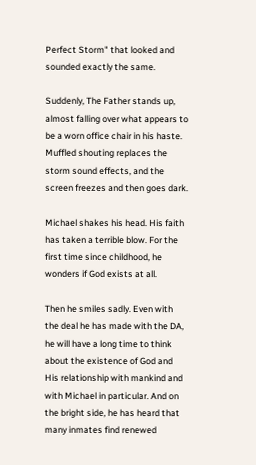Perfect Storm" that looked and sounded exactly the same.

Suddenly, The Father stands up, almost falling over what appears to be a worn office chair in his haste. Muffled shouting replaces the storm sound effects, and the screen freezes and then goes dark.

Michael shakes his head. His faith has taken a terrible blow. For the first time since childhood, he wonders if God exists at all.

Then he smiles sadly. Even with the deal he has made with the DA, he will have a long time to think about the existence of God and His relationship with mankind and with Michael in particular. And on the bright side, he has heard that many inmates find renewed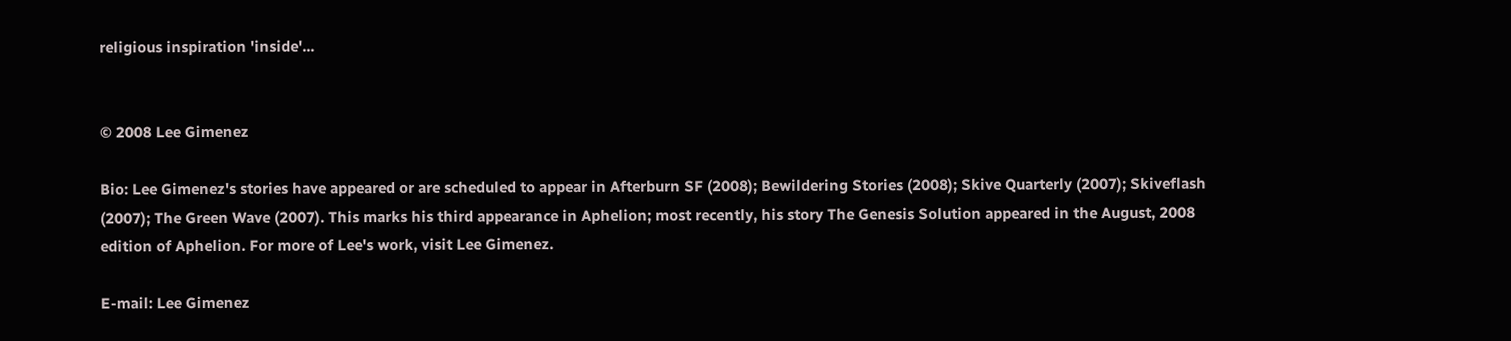religious inspiration 'inside'...


© 2008 Lee Gimenez

Bio: Lee Gimenez's stories have appeared or are scheduled to appear in Afterburn SF (2008); Bewildering Stories (2008); Skive Quarterly (2007); Skiveflash (2007); The Green Wave (2007). This marks his third appearance in Aphelion; most recently, his story The Genesis Solution appeared in the August, 2008 edition of Aphelion. For more of Lee's work, visit Lee Gimenez.

E-mail: Lee Gimenez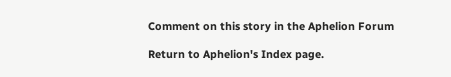Comment on this story in the Aphelion Forum

Return to Aphelion's Index page.